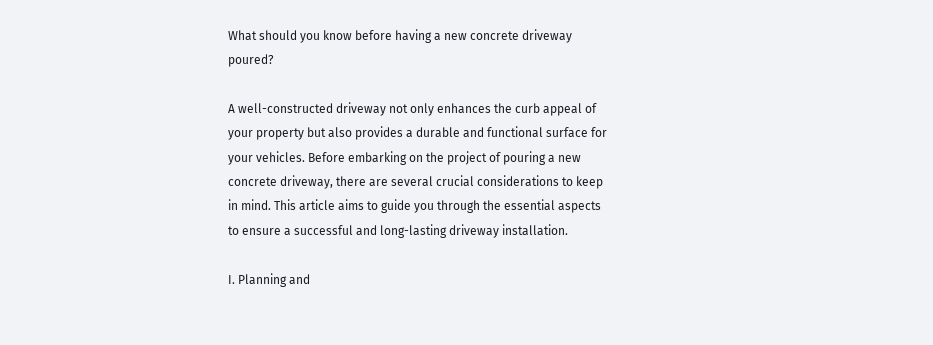What should you know before having a new concrete driveway poured?

A well-constructed driveway not only enhances the curb appeal of your property but also provides a durable and functional surface for your vehicles. Before embarking on the project of pouring a new concrete driveway, there are several crucial considerations to keep in mind. This article aims to guide you through the essential aspects to ensure a successful and long-lasting driveway installation.

I. Planning and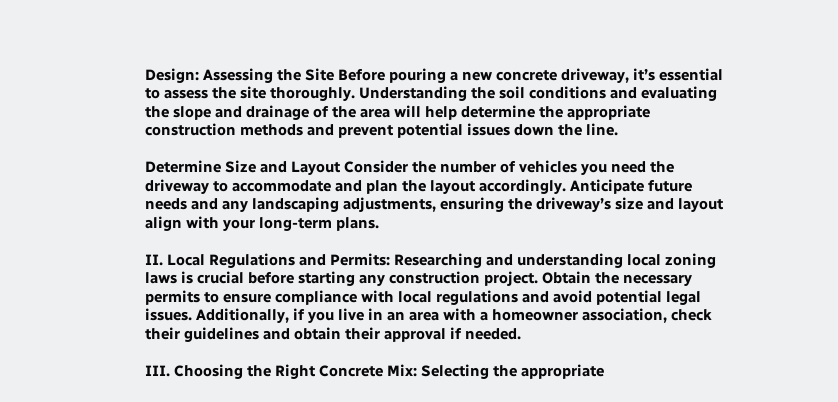Design: Assessing the Site Before pouring a new concrete driveway, it’s essential to assess the site thoroughly. Understanding the soil conditions and evaluating the slope and drainage of the area will help determine the appropriate construction methods and prevent potential issues down the line.

Determine Size and Layout Consider the number of vehicles you need the driveway to accommodate and plan the layout accordingly. Anticipate future needs and any landscaping adjustments, ensuring the driveway’s size and layout align with your long-term plans.

II. Local Regulations and Permits: Researching and understanding local zoning laws is crucial before starting any construction project. Obtain the necessary permits to ensure compliance with local regulations and avoid potential legal issues. Additionally, if you live in an area with a homeowner association, check their guidelines and obtain their approval if needed.

III. Choosing the Right Concrete Mix: Selecting the appropriate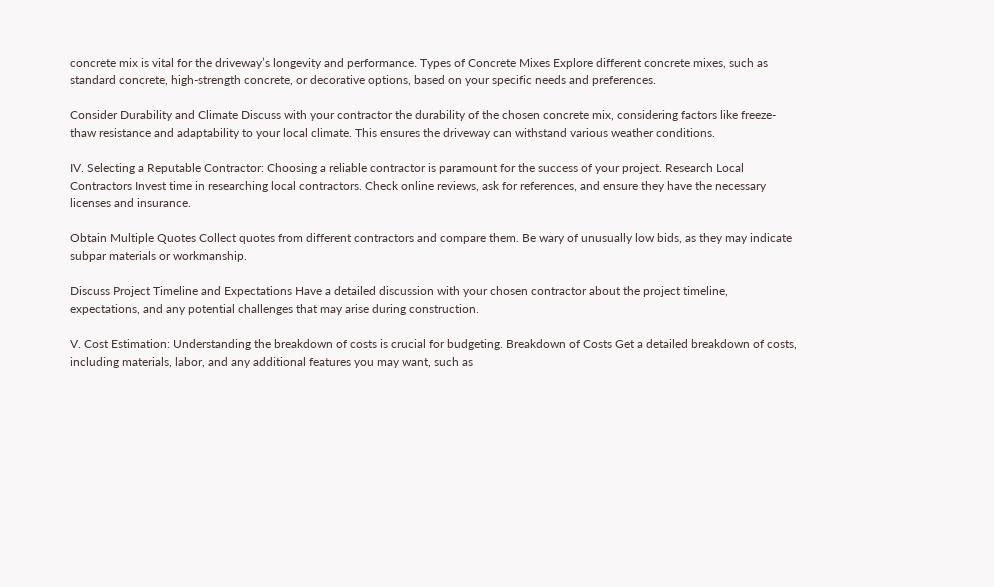concrete mix is vital for the driveway’s longevity and performance. Types of Concrete Mixes Explore different concrete mixes, such as standard concrete, high-strength concrete, or decorative options, based on your specific needs and preferences.

Consider Durability and Climate Discuss with your contractor the durability of the chosen concrete mix, considering factors like freeze-thaw resistance and adaptability to your local climate. This ensures the driveway can withstand various weather conditions.

IV. Selecting a Reputable Contractor: Choosing a reliable contractor is paramount for the success of your project. Research Local Contractors Invest time in researching local contractors. Check online reviews, ask for references, and ensure they have the necessary licenses and insurance.

Obtain Multiple Quotes Collect quotes from different contractors and compare them. Be wary of unusually low bids, as they may indicate subpar materials or workmanship.

Discuss Project Timeline and Expectations Have a detailed discussion with your chosen contractor about the project timeline, expectations, and any potential challenges that may arise during construction.

V. Cost Estimation: Understanding the breakdown of costs is crucial for budgeting. Breakdown of Costs Get a detailed breakdown of costs, including materials, labor, and any additional features you may want, such as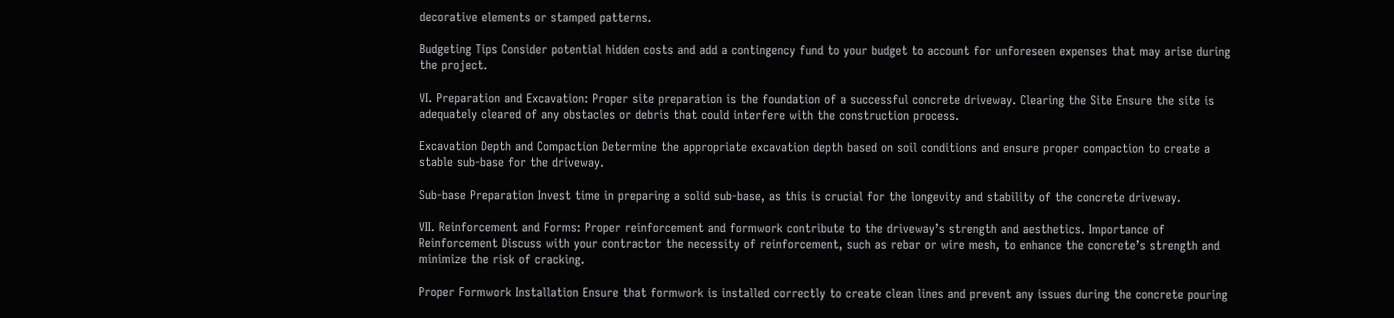decorative elements or stamped patterns.

Budgeting Tips Consider potential hidden costs and add a contingency fund to your budget to account for unforeseen expenses that may arise during the project.

VI. Preparation and Excavation: Proper site preparation is the foundation of a successful concrete driveway. Clearing the Site Ensure the site is adequately cleared of any obstacles or debris that could interfere with the construction process.

Excavation Depth and Compaction Determine the appropriate excavation depth based on soil conditions and ensure proper compaction to create a stable sub-base for the driveway.

Sub-base Preparation Invest time in preparing a solid sub-base, as this is crucial for the longevity and stability of the concrete driveway.

VII. Reinforcement and Forms: Proper reinforcement and formwork contribute to the driveway’s strength and aesthetics. Importance of Reinforcement Discuss with your contractor the necessity of reinforcement, such as rebar or wire mesh, to enhance the concrete’s strength and minimize the risk of cracking.

Proper Formwork Installation Ensure that formwork is installed correctly to create clean lines and prevent any issues during the concrete pouring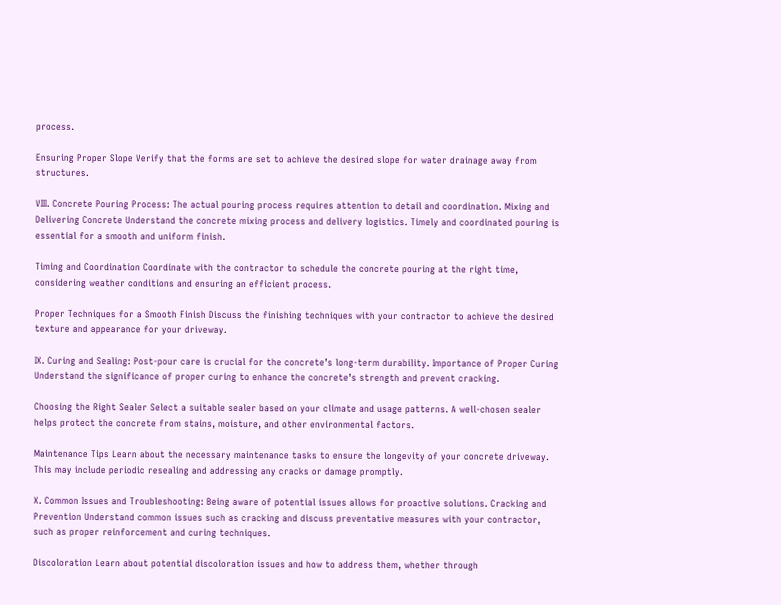process.

Ensuring Proper Slope Verify that the forms are set to achieve the desired slope for water drainage away from structures.

VIII. Concrete Pouring Process: The actual pouring process requires attention to detail and coordination. Mixing and Delivering Concrete Understand the concrete mixing process and delivery logistics. Timely and coordinated pouring is essential for a smooth and uniform finish.

Timing and Coordination Coordinate with the contractor to schedule the concrete pouring at the right time, considering weather conditions and ensuring an efficient process.

Proper Techniques for a Smooth Finish Discuss the finishing techniques with your contractor to achieve the desired texture and appearance for your driveway.

IX. Curing and Sealing: Post-pour care is crucial for the concrete’s long-term durability. Importance of Proper Curing Understand the significance of proper curing to enhance the concrete’s strength and prevent cracking.

Choosing the Right Sealer Select a suitable sealer based on your climate and usage patterns. A well-chosen sealer helps protect the concrete from stains, moisture, and other environmental factors.

Maintenance Tips Learn about the necessary maintenance tasks to ensure the longevity of your concrete driveway. This may include periodic resealing and addressing any cracks or damage promptly.

X. Common Issues and Troubleshooting: Being aware of potential issues allows for proactive solutions. Cracking and Prevention Understand common issues such as cracking and discuss preventative measures with your contractor, such as proper reinforcement and curing techniques.

Discoloration Learn about potential discoloration issues and how to address them, whether through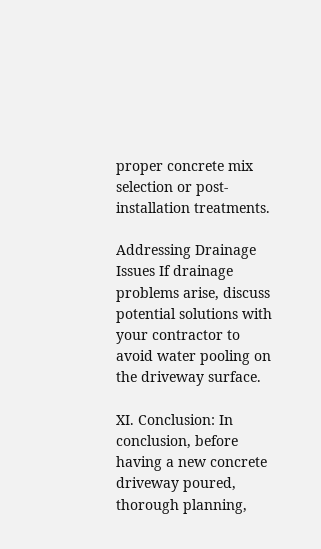proper concrete mix selection or post-installation treatments.

Addressing Drainage Issues If drainage problems arise, discuss potential solutions with your contractor to avoid water pooling on the driveway surface.

XI. Conclusion: In conclusion, before having a new concrete driveway poured, thorough planning,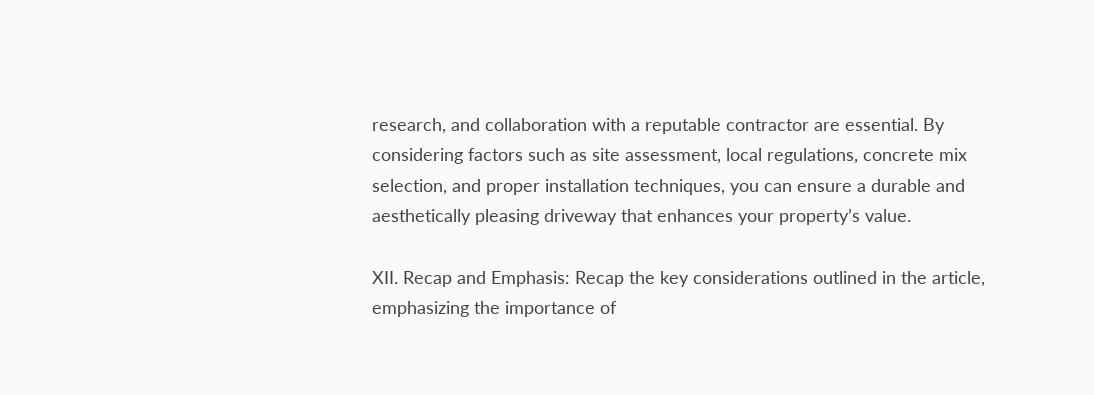research, and collaboration with a reputable contractor are essential. By considering factors such as site assessment, local regulations, concrete mix selection, and proper installation techniques, you can ensure a durable and aesthetically pleasing driveway that enhances your property’s value.

XII. Recap and Emphasis: Recap the key considerations outlined in the article, emphasizing the importance of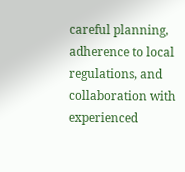careful planning, adherence to local regulations, and collaboration with experienced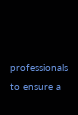professionals to ensure a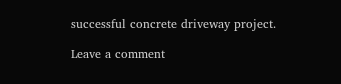successful concrete driveway project.

Leave a comment